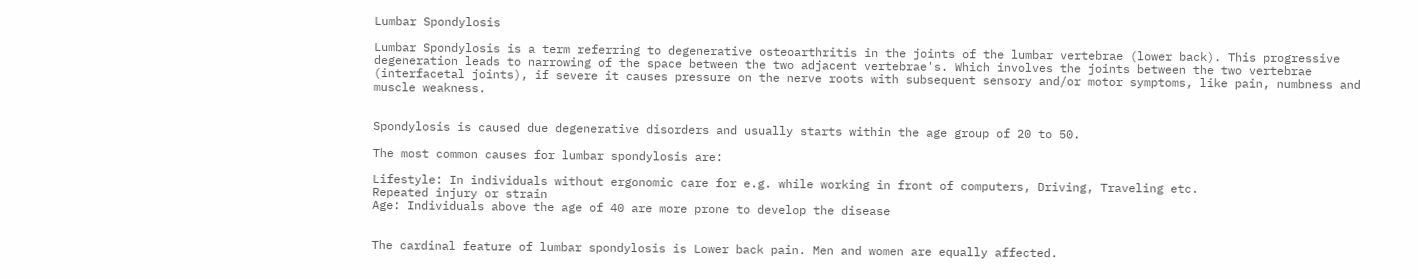Lumbar Spondylosis

Lumbar Spondylosis is a term referring to degenerative osteoarthritis in the joints of the lumbar vertebrae (lower back). This progressive degeneration leads to narrowing of the space between the two adjacent vertebrae's. Which involves the joints between the two vertebrae (interfacetal joints), if severe it causes pressure on the nerve roots with subsequent sensory and/or motor symptoms, like pain, numbness and muscle weakness.


Spondylosis is caused due degenerative disorders and usually starts within the age group of 20 to 50.

The most common causes for lumbar spondylosis are:

Lifestyle: In individuals without ergonomic care for e.g. while working in front of computers, Driving, Traveling etc.
Repeated injury or strain
Age: Individuals above the age of 40 are more prone to develop the disease


The cardinal feature of lumbar spondylosis is Lower back pain. Men and women are equally affected.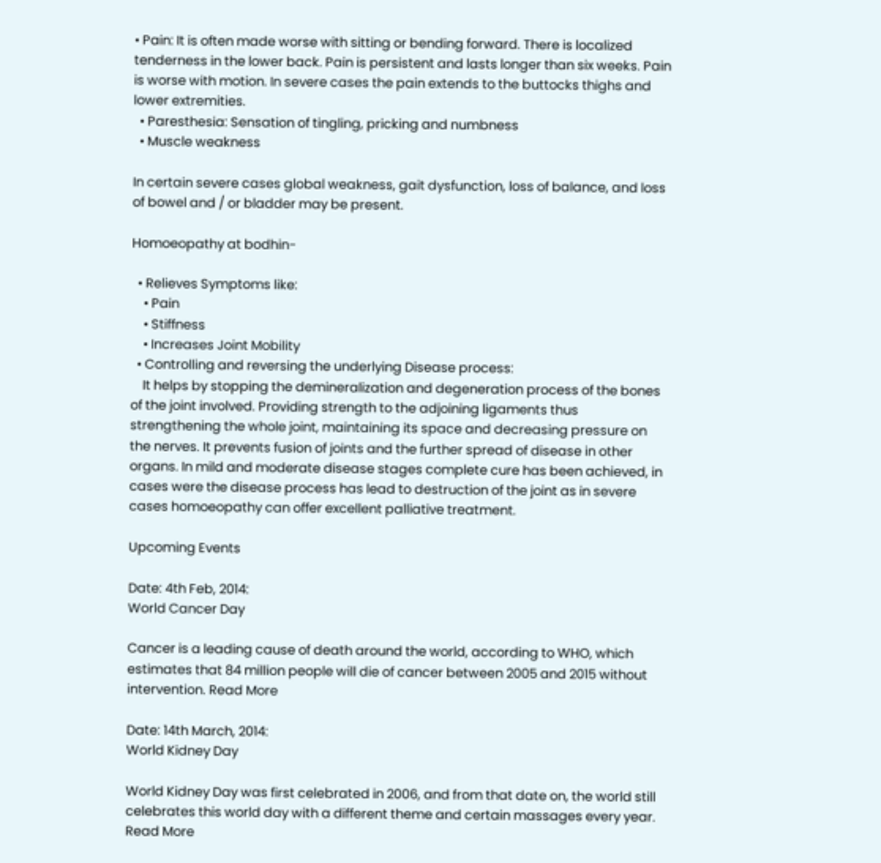• Pain: It is often made worse with sitting or bending forward. There is localized tenderness in the lower back. Pain is persistent and lasts longer than six weeks. Pain is worse with motion. In severe cases the pain extends to the buttocks thighs and lower extremities.
  • Paresthesia: Sensation of tingling, pricking and numbness
  • Muscle weakness

In certain severe cases global weakness, gait dysfunction, loss of balance, and loss of bowel and / or bladder may be present.

Homoeopathy at bodhin-

  • Relieves Symptoms like:
    • Pain
    • Stiffness
    • Increases Joint Mobility
  • Controlling and reversing the underlying Disease process:
    It helps by stopping the demineralization and degeneration process of the bones of the joint involved. Providing strength to the adjoining ligaments thus strengthening the whole joint, maintaining its space and decreasing pressure on the nerves. It prevents fusion of joints and the further spread of disease in other organs. In mild and moderate disease stages complete cure has been achieved, in cases were the disease process has lead to destruction of the joint as in severe cases homoeopathy can offer excellent palliative treatment.

Upcoming Events

Date: 4th Feb, 2014:
World Cancer Day

Cancer is a leading cause of death around the world, according to WHO, which estimates that 84 million people will die of cancer between 2005 and 2015 without intervention. Read More

Date: 14th March, 2014:
World Kidney Day

World Kidney Day was first celebrated in 2006, and from that date on, the world still celebrates this world day with a different theme and certain massages every year. Read More